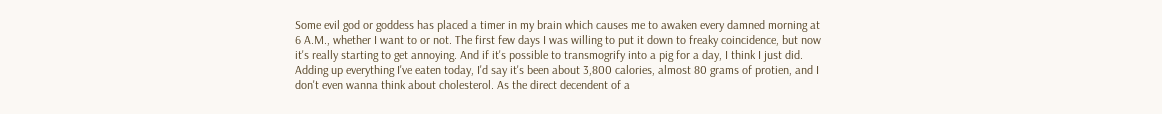Some evil god or goddess has placed a timer in my brain which causes me to awaken every damned morning at 6 A.M., whether I want to or not. The first few days I was willing to put it down to freaky coincidence, but now it's really starting to get annoying. And if it's possible to transmogrify into a pig for a day, I think I just did. Adding up everything I've eaten today, I'd say it's been about 3,800 calories, almost 80 grams of protien, and I don't even wanna think about cholesterol. As the direct decendent of a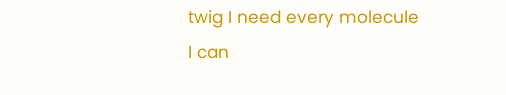twig I need every molecule I can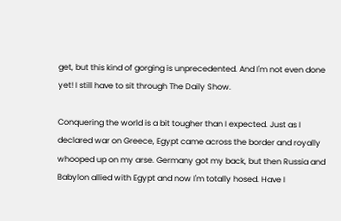get, but this kind of gorging is unprecedented. And I'm not even done yet! I still have to sit through The Daily Show.

Conquering the world is a bit tougher than I expected. Just as I declared war on Greece, Egypt came across the border and royally whooped up on my arse. Germany got my back, but then Russia and Babylon allied with Egypt and now I'm totally hosed. Have I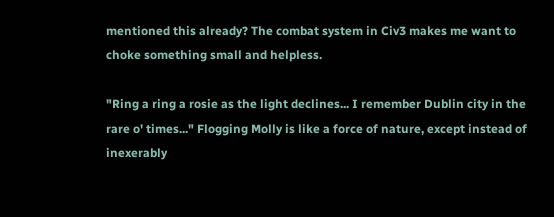mentioned this already? The combat system in Civ3 makes me want to choke something small and helpless.

"Ring a ring a rosie as the light declines... I remember Dublin city in the rare o' times..." Flogging Molly is like a force of nature, except instead of inexerably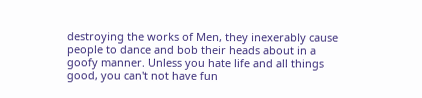destroying the works of Men, they inexerably cause people to dance and bob their heads about in a goofy manner. Unless you hate life and all things good, you can't not have fun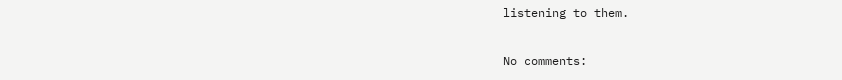listening to them.

No comments: